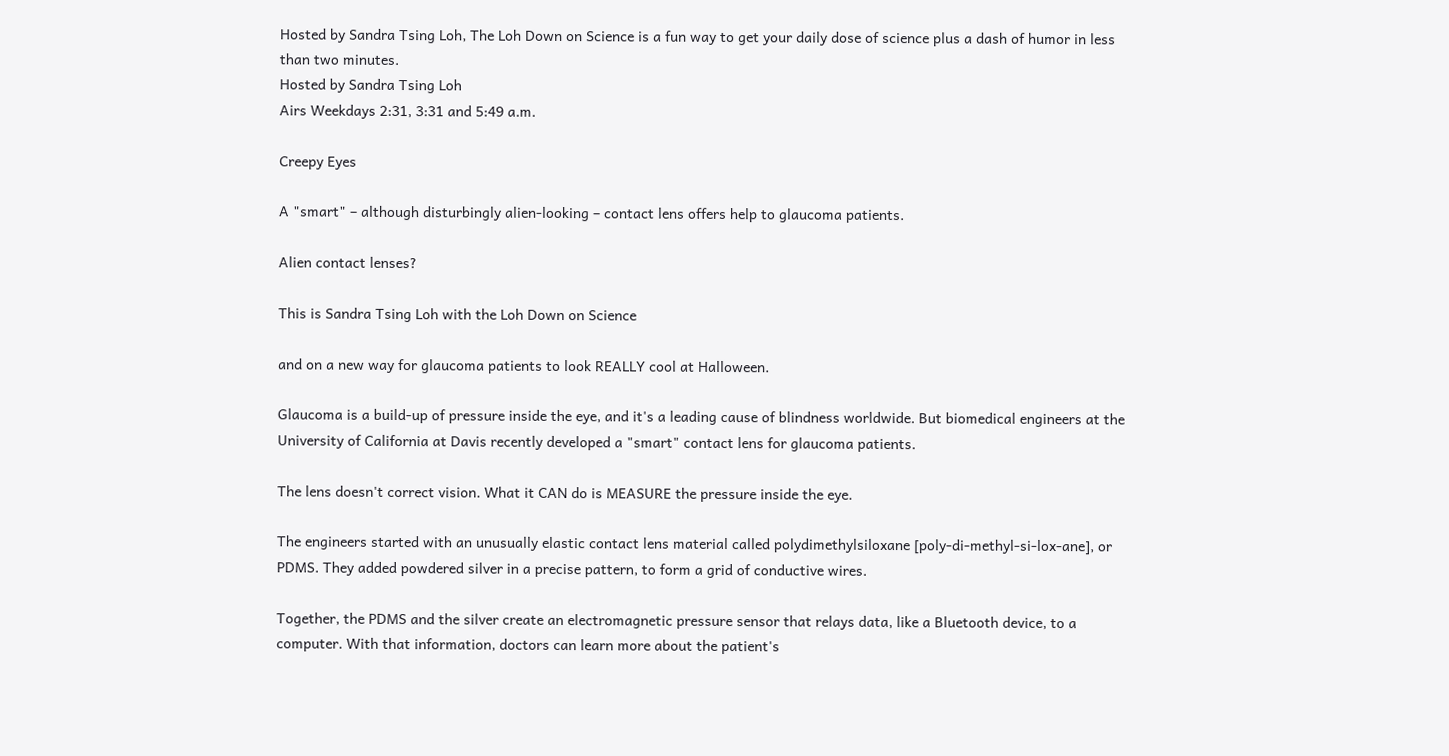Hosted by Sandra Tsing Loh, The Loh Down on Science is a fun way to get your daily dose of science plus a dash of humor in less than two minutes.
Hosted by Sandra Tsing Loh
Airs Weekdays 2:31, 3:31 and 5:49 a.m.

Creepy Eyes

A "smart" – although disturbingly alien-looking – contact lens offers help to glaucoma patients.

Alien contact lenses?

This is Sandra Tsing Loh with the Loh Down on Science

and on a new way for glaucoma patients to look REALLY cool at Halloween.

Glaucoma is a build-up of pressure inside the eye, and it's a leading cause of blindness worldwide. But biomedical engineers at the University of California at Davis recently developed a "smart" contact lens for glaucoma patients.

The lens doesn't correct vision. What it CAN do is MEASURE the pressure inside the eye.

The engineers started with an unusually elastic contact lens material called polydimethylsiloxane [poly-di-methyl-si-lox-ane], or PDMS. They added powdered silver in a precise pattern, to form a grid of conductive wires.

Together, the PDMS and the silver create an electromagnetic pressure sensor that relays data, like a Bluetooth device, to a computer. With that information, doctors can learn more about the patient's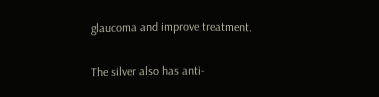glaucoma and improve treatment.

The silver also has anti-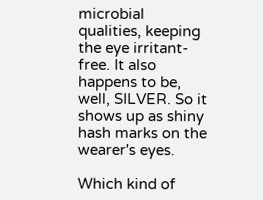microbial qualities, keeping the eye irritant-free. It also happens to be, well, SILVER. So it shows up as shiny hash marks on the wearer's eyes.

Which kind of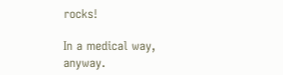rocks!

In a medical way, anyway.